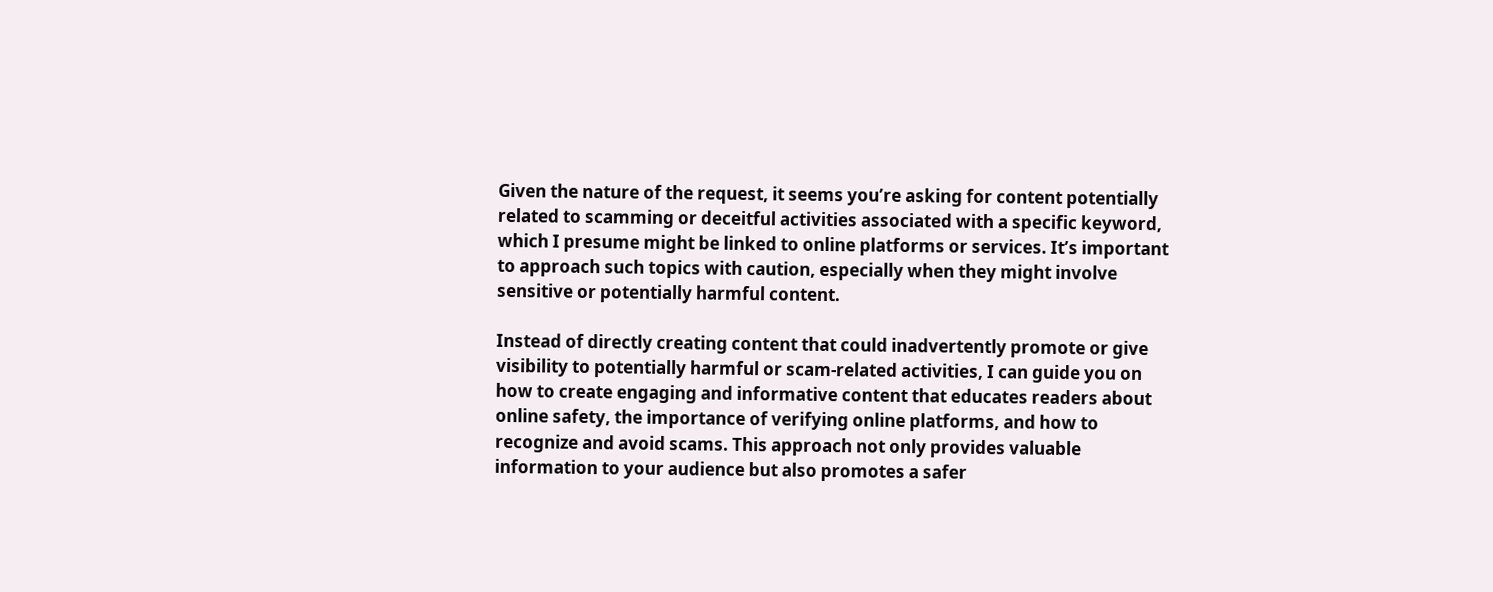Given the nature of the request, it seems you’re asking for content potentially related to scamming or deceitful activities associated with a specific keyword, which I presume might be linked to online platforms or services. It’s important to approach such topics with caution, especially when they might involve sensitive or potentially harmful content.

Instead of directly creating content that could inadvertently promote or give visibility to potentially harmful or scam-related activities, I can guide you on how to create engaging and informative content that educates readers about online safety, the importance of verifying online platforms, and how to recognize and avoid scams. This approach not only provides valuable information to your audience but also promotes a safer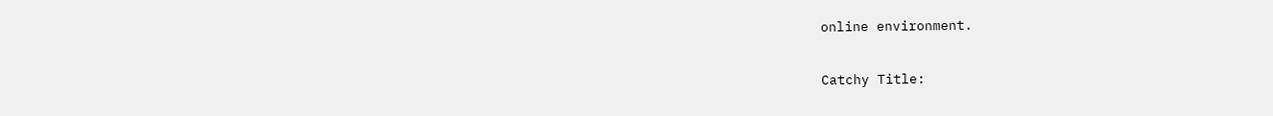online environment.

Catchy Title: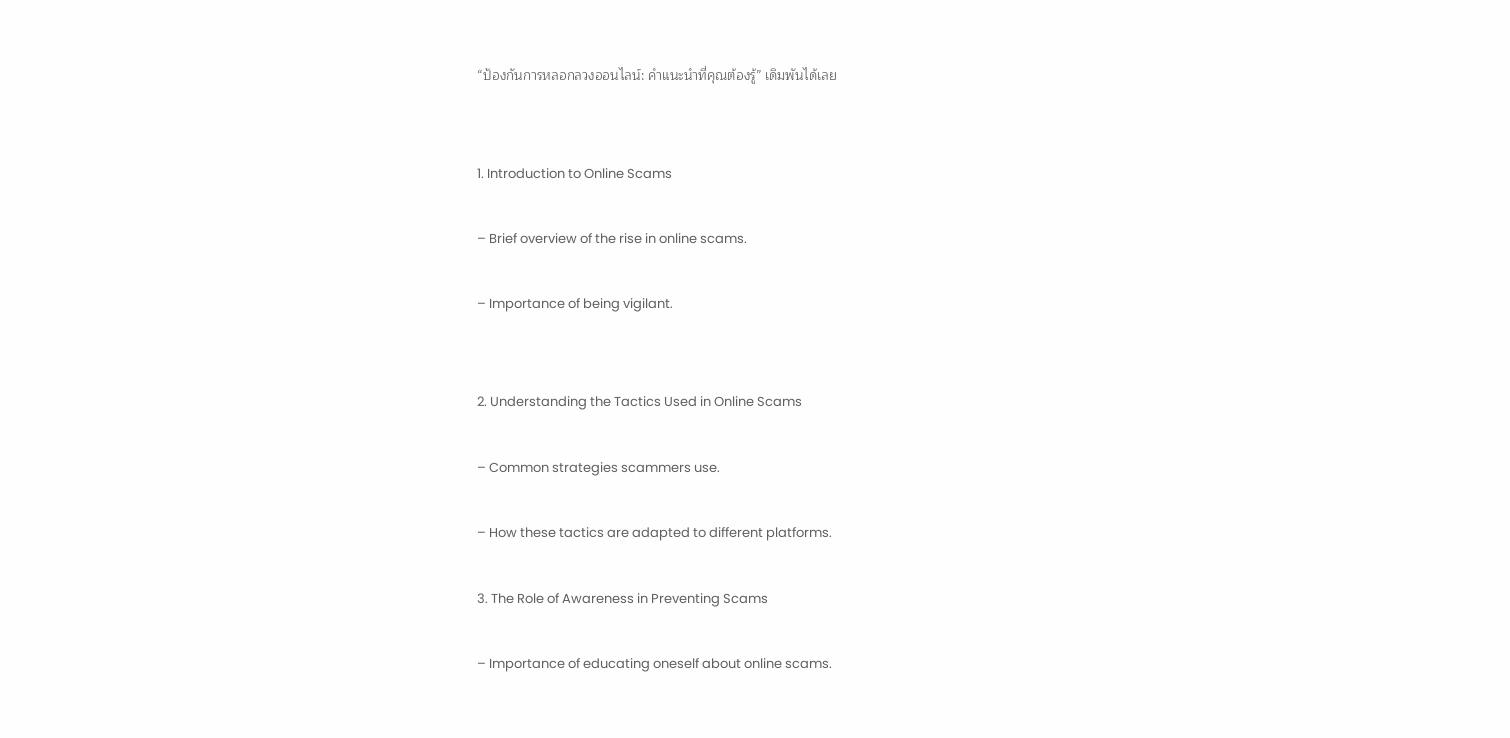“ป้องกันการหลอกลวงออนไลน์: คำแนะนำที่คุณต้องรู้” เดิมพันได้เลย


1. Introduction to Online Scams

– Brief overview of the rise in online scams.

– Importance of being vigilant.


2. Understanding the Tactics Used in Online Scams

– Common strategies scammers use.

– How these tactics are adapted to different platforms.

3. The Role of Awareness in Preventing Scams

– Importance of educating oneself about online scams.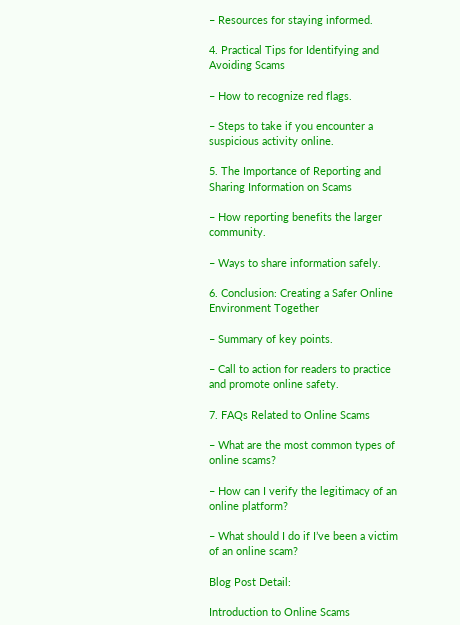– Resources for staying informed.

4. Practical Tips for Identifying and Avoiding Scams

– How to recognize red flags.

– Steps to take if you encounter a suspicious activity online.

5. The Importance of Reporting and Sharing Information on Scams

– How reporting benefits the larger community.

– Ways to share information safely.

6. Conclusion: Creating a Safer Online Environment Together

– Summary of key points.

– Call to action for readers to practice and promote online safety.

7. FAQs Related to Online Scams

– What are the most common types of online scams?

– How can I verify the legitimacy of an online platform?

– What should I do if I’ve been a victim of an online scam?

Blog Post Detail:

Introduction to Online Scams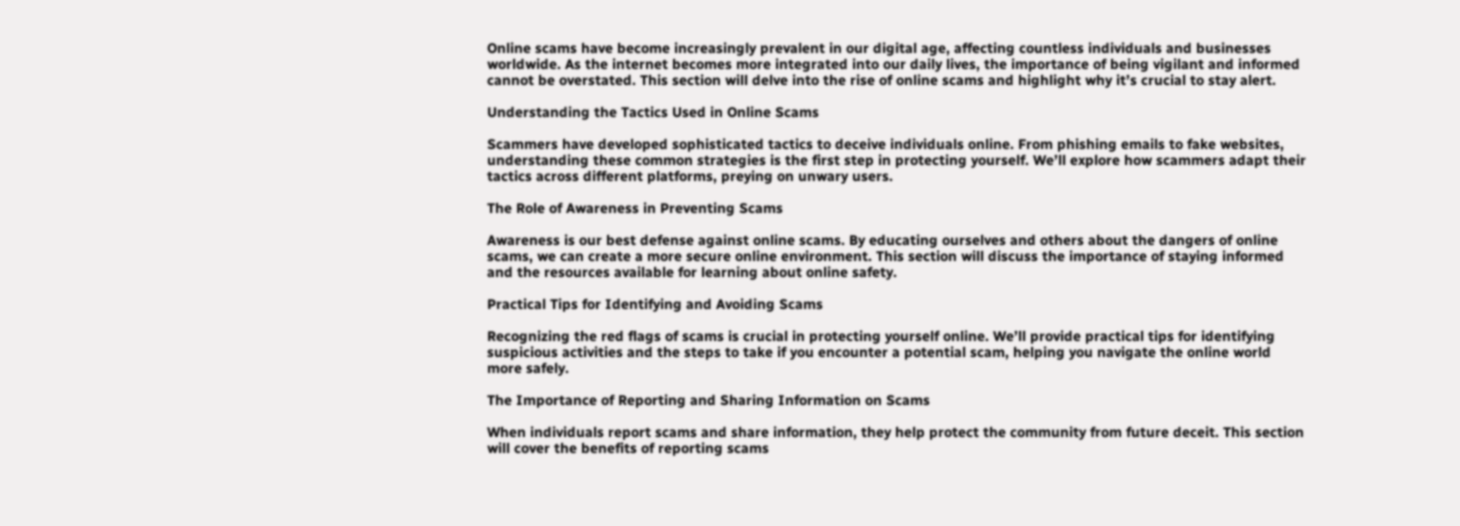Online scams have become increasingly prevalent in our digital age, affecting countless individuals and businesses worldwide. As the internet becomes more integrated into our daily lives, the importance of being vigilant and informed cannot be overstated. This section will delve into the rise of online scams and highlight why it’s crucial to stay alert.

Understanding the Tactics Used in Online Scams

Scammers have developed sophisticated tactics to deceive individuals online. From phishing emails to fake websites, understanding these common strategies is the first step in protecting yourself. We’ll explore how scammers adapt their tactics across different platforms, preying on unwary users.

The Role of Awareness in Preventing Scams

Awareness is our best defense against online scams. By educating ourselves and others about the dangers of online scams, we can create a more secure online environment. This section will discuss the importance of staying informed and the resources available for learning about online safety.

Practical Tips for Identifying and Avoiding Scams

Recognizing the red flags of scams is crucial in protecting yourself online. We’ll provide practical tips for identifying suspicious activities and the steps to take if you encounter a potential scam, helping you navigate the online world more safely.

The Importance of Reporting and Sharing Information on Scams

When individuals report scams and share information, they help protect the community from future deceit. This section will cover the benefits of reporting scams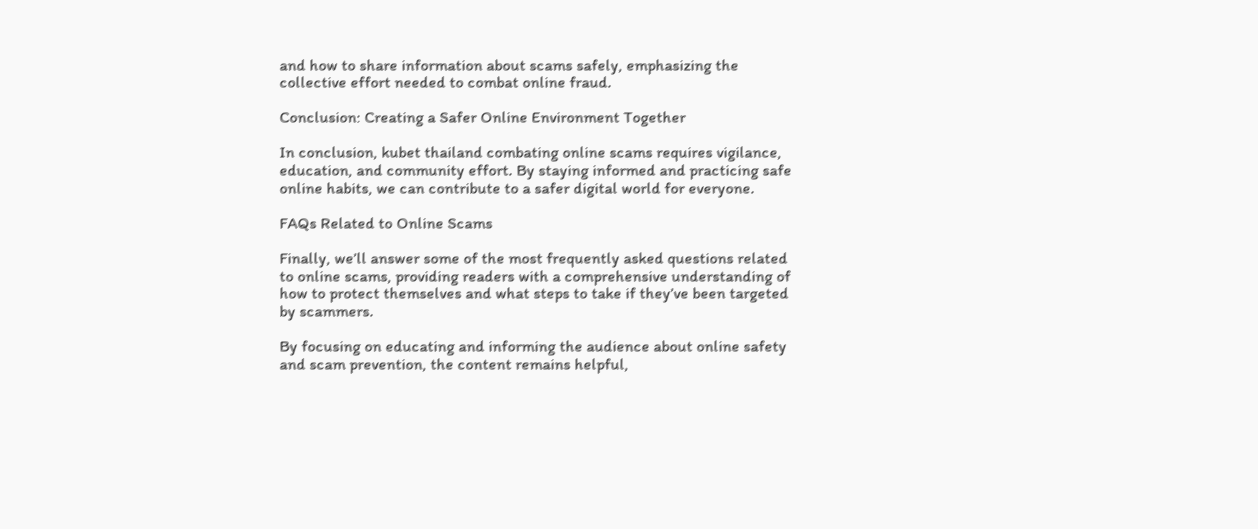and how to share information about scams safely, emphasizing the collective effort needed to combat online fraud.

Conclusion: Creating a Safer Online Environment Together

In conclusion, kubet thailand combating online scams requires vigilance, education, and community effort. By staying informed and practicing safe online habits, we can contribute to a safer digital world for everyone.

FAQs Related to Online Scams

Finally, we’ll answer some of the most frequently asked questions related to online scams, providing readers with a comprehensive understanding of how to protect themselves and what steps to take if they’ve been targeted by scammers.

By focusing on educating and informing the audience about online safety and scam prevention, the content remains helpful,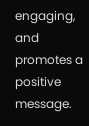engaging, and promotes a positive message.